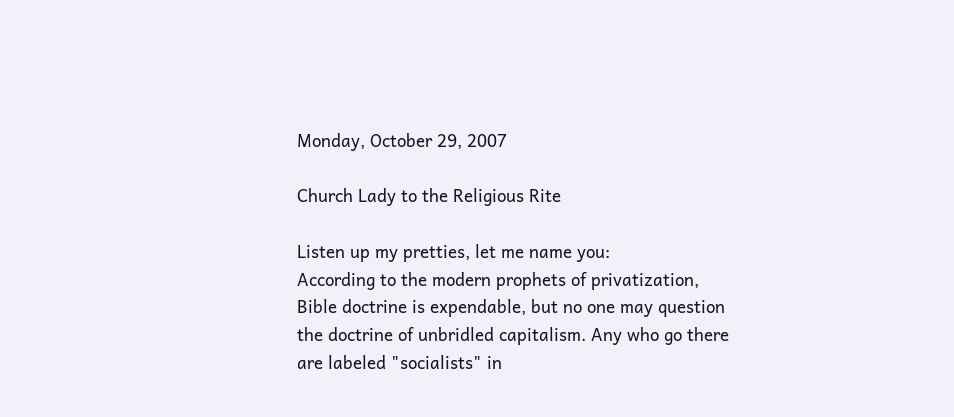Monday, October 29, 2007

Church Lady to the Religious Rite

Listen up my pretties, let me name you:
According to the modern prophets of privatization,
Bible doctrine is expendable, but no one may question the doctrine of unbridled capitalism. Any who go there are labeled "socialists" in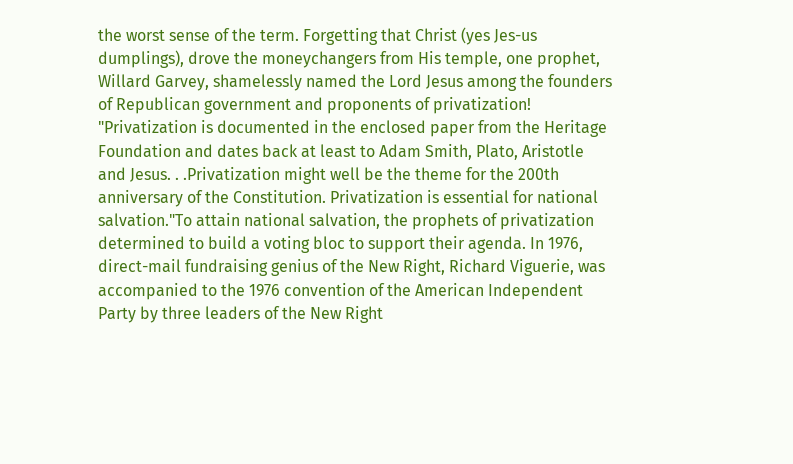the worst sense of the term. Forgetting that Christ (yes Jes-us dumplings), drove the moneychangers from His temple, one prophet, Willard Garvey, shamelessly named the Lord Jesus among the founders of Republican government and proponents of privatization!
"Privatization is documented in the enclosed paper from the Heritage Foundation and dates back at least to Adam Smith, Plato, Aristotle and Jesus. . .Privatization might well be the theme for the 200th anniversary of the Constitution. Privatization is essential for national salvation."To attain national salvation, the prophets of privatization determined to build a voting bloc to support their agenda. In 1976, direct-mail fundraising genius of the New Right, Richard Viguerie, was accompanied to the 1976 convention of the American Independent Party by three leaders of the New Right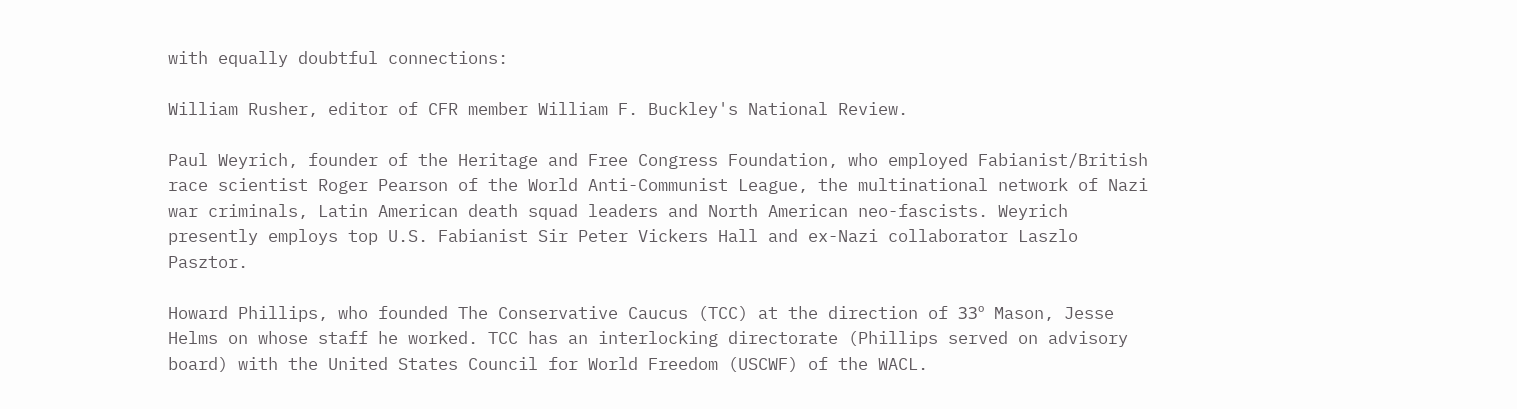with equally doubtful connections:

William Rusher, editor of CFR member William F. Buckley's National Review.

Paul Weyrich, founder of the Heritage and Free Congress Foundation, who employed Fabianist/British race scientist Roger Pearson of the World Anti-Communist League, the multinational network of Nazi war criminals, Latin American death squad leaders and North American neo-fascists. Weyrich presently employs top U.S. Fabianist Sir Peter Vickers Hall and ex-Nazi collaborator Laszlo Pasztor.

Howard Phillips, who founded The Conservative Caucus (TCC) at the direction of 33º Mason, Jesse Helms on whose staff he worked. TCC has an interlocking directorate (Phillips served on advisory board) with the United States Council for World Freedom (USCWF) of the WACL.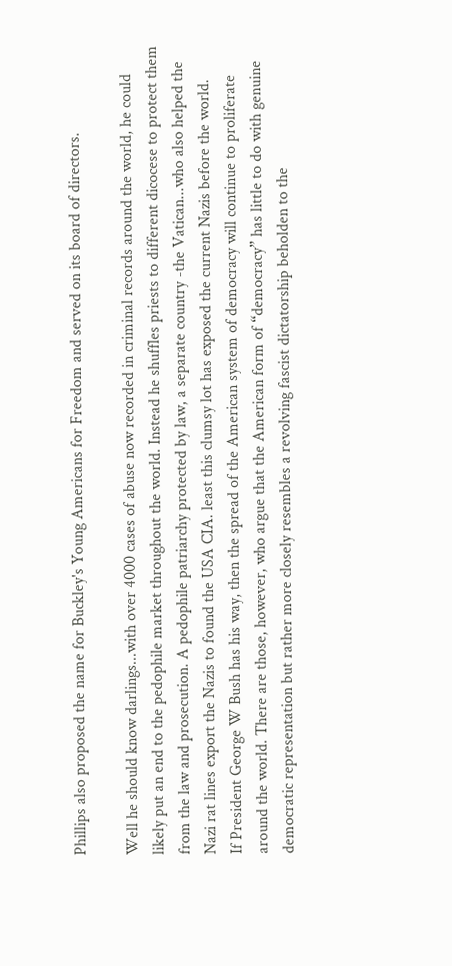Phillips also proposed the name for Buckley's Young Americans for Freedom and served on its board of directors.

Well he should know darlings...with over 4000 cases of abuse now recorded in criminal records around the world, he could likely put an end to the pedophile market throughout the world. Instead he shuffles priests to different dicocese to protect them from the law and prosecution. A pedophile patriarchy protected by law, a separate country -the Vatican...who also helped the Nazi rat lines export the Nazis to found the USA CIA. least this clumsy lot has exposed the current Nazis before the world.
If President George W Bush has his way, then the spread of the American system of democracy will continue to proliferate around the world. There are those, however, who argue that the American form of “democracy” has little to do with genuine democratic representation but rather more closely resembles a revolving fascist dictatorship beholden to the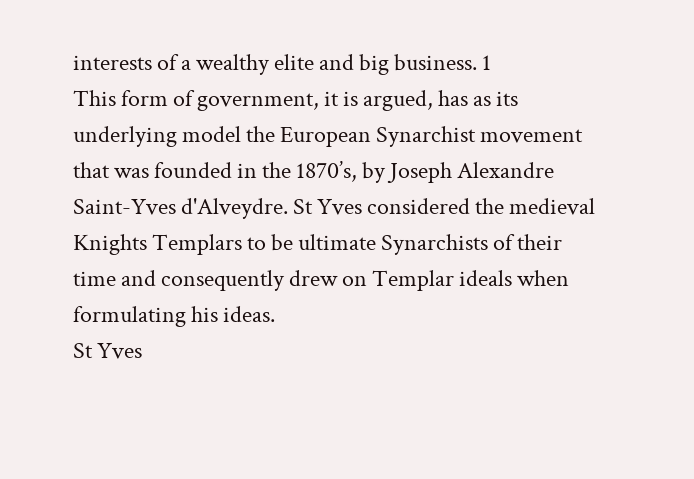interests of a wealthy elite and big business. 1
This form of government, it is argued, has as its underlying model the European Synarchist movement that was founded in the 1870’s, by Joseph Alexandre Saint-Yves d'Alveydre. St Yves considered the medieval Knights Templars to be ultimate Synarchists of their time and consequently drew on Templar ideals when formulating his ideas.
St Yves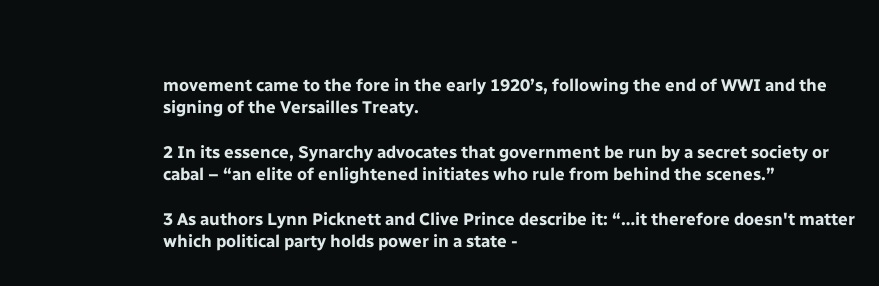movement came to the fore in the early 1920’s, following the end of WWI and the signing of the Versailles Treaty.

2 In its essence, Synarchy advocates that government be run by a secret society or cabal – “an elite of enlightened initiates who rule from behind the scenes.”

3 As authors Lynn Picknett and Clive Prince describe it: “…it therefore doesn't matter which political party holds power in a state -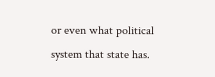or even what political system that state has.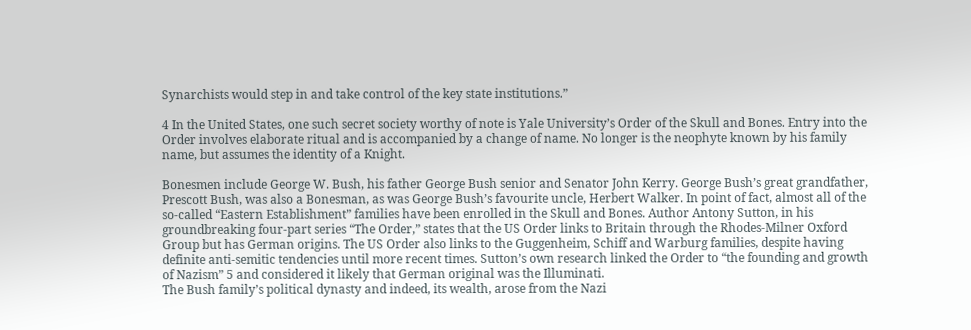Synarchists would step in and take control of the key state institutions.”

4 In the United States, one such secret society worthy of note is Yale University’s Order of the Skull and Bones. Entry into the Order involves elaborate ritual and is accompanied by a change of name. No longer is the neophyte known by his family name, but assumes the identity of a Knight.

Bonesmen include George W. Bush, his father George Bush senior and Senator John Kerry. George Bush’s great grandfather, Prescott Bush, was also a Bonesman, as was George Bush’s favourite uncle, Herbert Walker. In point of fact, almost all of the so-called “Eastern Establishment” families have been enrolled in the Skull and Bones. Author Antony Sutton, in his groundbreaking four-part series “The Order,” states that the US Order links to Britain through the Rhodes-Milner Oxford Group but has German origins. The US Order also links to the Guggenheim, Schiff and Warburg families, despite having definite anti-semitic tendencies until more recent times. Sutton’s own research linked the Order to “the founding and growth of Nazism” 5 and considered it likely that German original was the Illuminati.
The Bush family’s political dynasty and indeed, its wealth, arose from the Nazi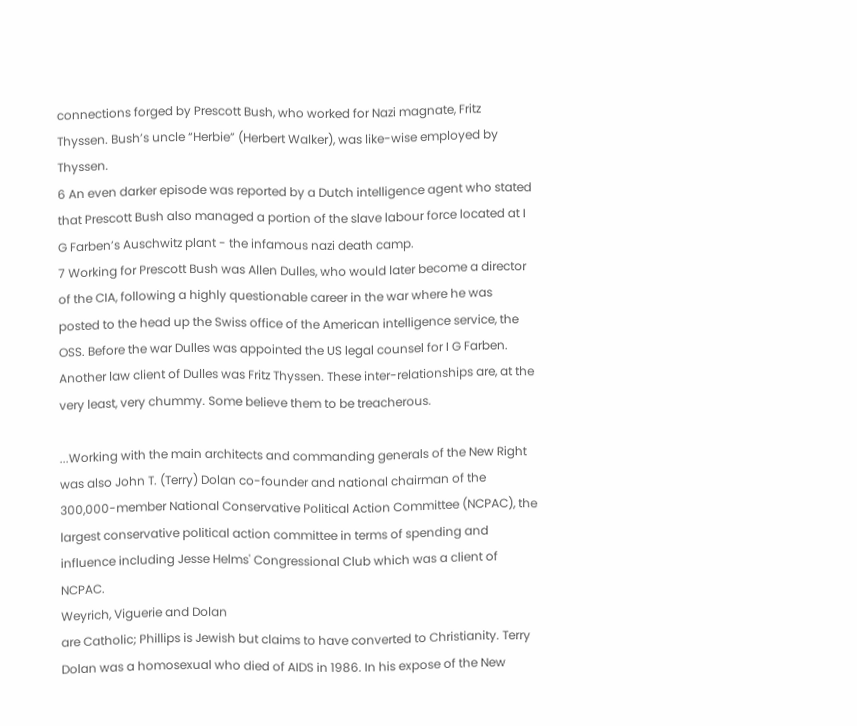connections forged by Prescott Bush, who worked for Nazi magnate, Fritz Thyssen. Bush’s uncle “Herbie” (Herbert Walker), was like-wise employed by Thyssen.
6 An even darker episode was reported by a Dutch intelligence agent who stated that Prescott Bush also managed a portion of the slave labour force located at I G Farben’s Auschwitz plant - the infamous nazi death camp.
7 Working for Prescott Bush was Allen Dulles, who would later become a director of the CIA, following a highly questionable career in the war where he was posted to the head up the Swiss office of the American intelligence service, the OSS. Before the war Dulles was appointed the US legal counsel for I G Farben. Another law client of Dulles was Fritz Thyssen. These inter-relationships are, at the very least, very chummy. Some believe them to be treacherous.

...Working with the main architects and commanding generals of the New Right was also John T. (Terry) Dolan co-founder and national chairman of the 300,000-member National Conservative Political Action Committee (NCPAC), the largest conservative political action committee in terms of spending and influence including Jesse Helms' Congressional Club which was a client of NCPAC.
Weyrich, Viguerie and Dolan
are Catholic; Phillips is Jewish but claims to have converted to Christianity. Terry Dolan was a homosexual who died of AIDS in 1986. In his expose of the New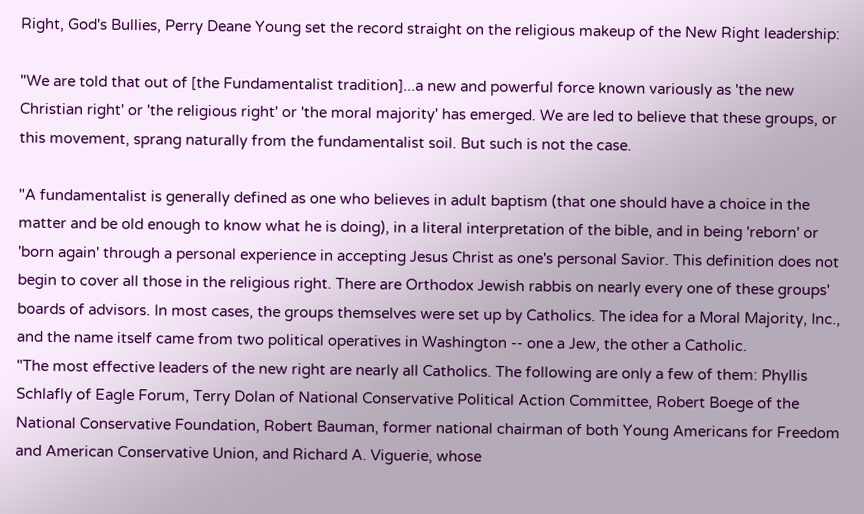Right, God's Bullies, Perry Deane Young set the record straight on the religious makeup of the New Right leadership:

"We are told that out of [the Fundamentalist tradition]...a new and powerful force known variously as 'the new Christian right' or 'the religious right' or 'the moral majority' has emerged. We are led to believe that these groups, or this movement, sprang naturally from the fundamentalist soil. But such is not the case.

"A fundamentalist is generally defined as one who believes in adult baptism (that one should have a choice in the matter and be old enough to know what he is doing), in a literal interpretation of the bible, and in being 'reborn' or 'born again' through a personal experience in accepting Jesus Christ as one's personal Savior. This definition does not begin to cover all those in the religious right. There are Orthodox Jewish rabbis on nearly every one of these groups' boards of advisors. In most cases, the groups themselves were set up by Catholics. The idea for a Moral Majority, Inc., and the name itself came from two political operatives in Washington -- one a Jew, the other a Catholic.
"The most effective leaders of the new right are nearly all Catholics. The following are only a few of them: Phyllis Schlafly of Eagle Forum, Terry Dolan of National Conservative Political Action Committee, Robert Boege of the National Conservative Foundation, Robert Bauman, former national chairman of both Young Americans for Freedom and American Conservative Union, and Richard A. Viguerie, whose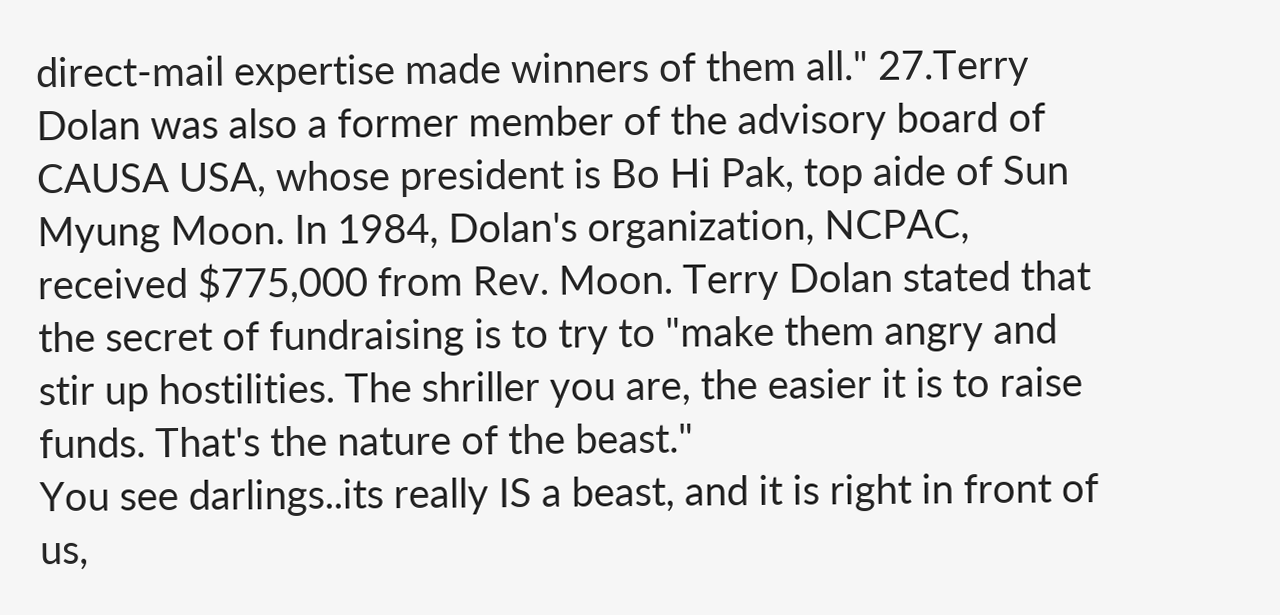direct-mail expertise made winners of them all." 27.Terry Dolan was also a former member of the advisory board of CAUSA USA, whose president is Bo Hi Pak, top aide of Sun Myung Moon. In 1984, Dolan's organization, NCPAC, received $775,000 from Rev. Moon. Terry Dolan stated that the secret of fundraising is to try to "make them angry and stir up hostilities. The shriller you are, the easier it is to raise funds. That's the nature of the beast."
You see darlings..its really IS a beast, and it is right in front of us,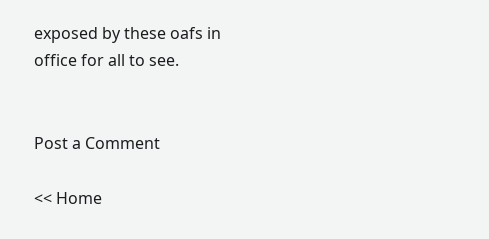exposed by these oafs in office for all to see.


Post a Comment

<< Home